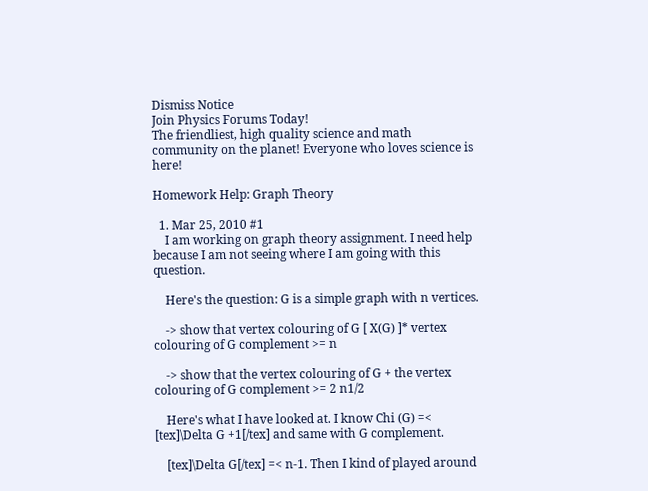Dismiss Notice
Join Physics Forums Today!
The friendliest, high quality science and math community on the planet! Everyone who loves science is here!

Homework Help: Graph Theory

  1. Mar 25, 2010 #1
    I am working on graph theory assignment. I need help because I am not seeing where I am going with this question.

    Here's the question: G is a simple graph with n vertices.

    -> show that vertex colouring of G [ X(G) ]* vertex colouring of G complement >= n

    -> show that the vertex colouring of G + the vertex colouring of G complement >= 2 n1/2

    Here's what I have looked at. I know Chi (G) =< [tex]\Delta G +1[/tex] and same with G complement.

    [tex]\Delta G[/tex] =< n-1. Then I kind of played around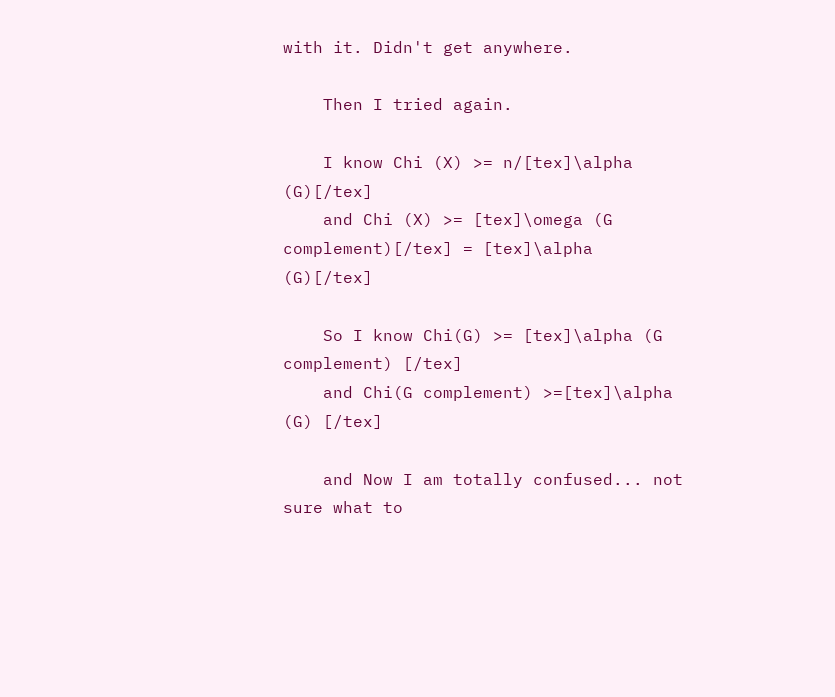with it. Didn't get anywhere.

    Then I tried again.

    I know Chi (X) >= n/[tex]\alpha (G)[/tex]
    and Chi (X) >= [tex]\omega (G complement)[/tex] = [tex]\alpha (G)[/tex]

    So I know Chi(G) >= [tex]\alpha (G complement) [/tex]
    and Chi(G complement) >=[tex]\alpha (G) [/tex]

    and Now I am totally confused... not sure what to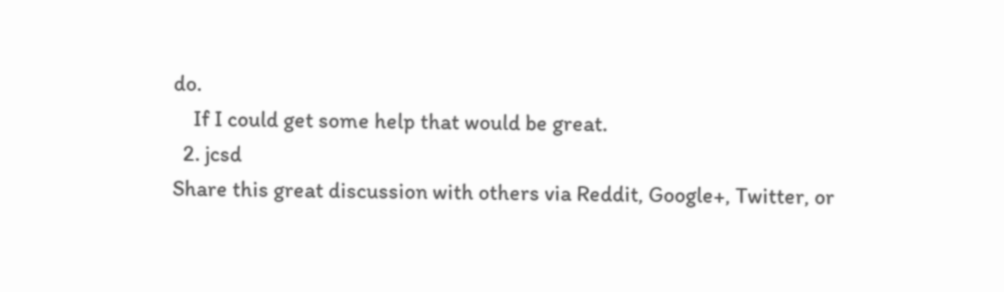do.
    If I could get some help that would be great.
  2. jcsd
Share this great discussion with others via Reddit, Google+, Twitter, or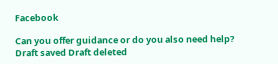Facebook

Can you offer guidance or do you also need help?
Draft saved Draft deleted